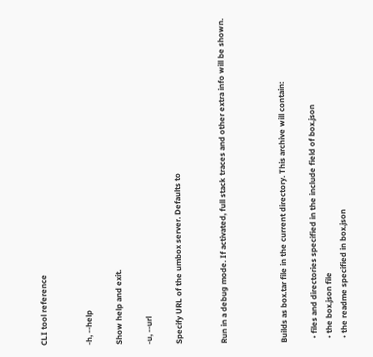CLI tool reference


-h, --help

Show help and exit.

-u, --url

Specify URL of the umbox server. Defaults to


Run in a debug mode. If activated, full stack traces and other extra info will be shown.



Builds as box.tar file in the current directory. This archive will contain:

  • files and directories specified in the include field of box.json
  • the box.json file
  • the readme specified in box.json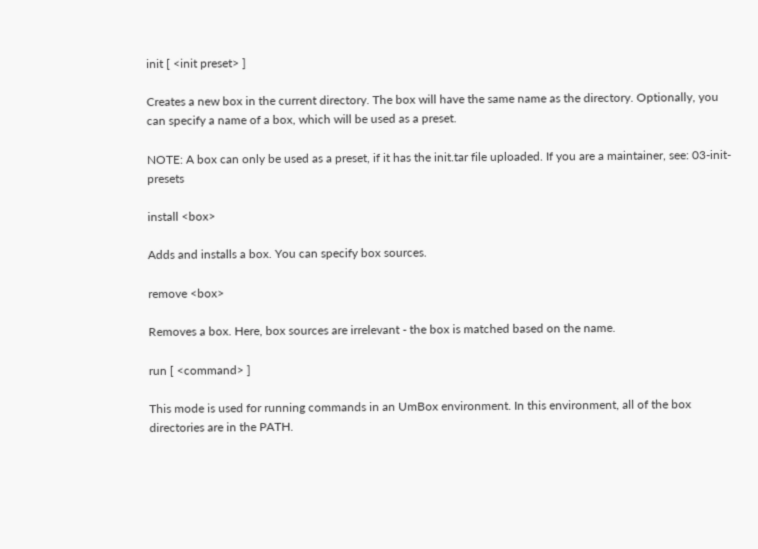init [ <init preset> ]

Creates a new box in the current directory. The box will have the same name as the directory. Optionally, you can specify a name of a box, which will be used as a preset.

NOTE: A box can only be used as a preset, if it has the init.tar file uploaded. If you are a maintainer, see: 03-init-presets

install <box>

Adds and installs a box. You can specify box sources.

remove <box>

Removes a box. Here, box sources are irrelevant - the box is matched based on the name.

run [ <command> ]

This mode is used for running commands in an UmBox environment. In this environment, all of the box directories are in the PATH.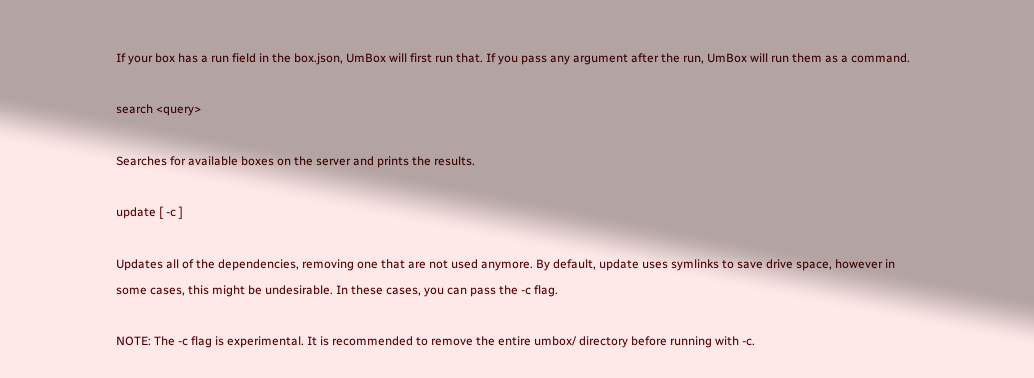If your box has a run field in the box.json, UmBox will first run that. If you pass any argument after the run, UmBox will run them as a command.

search <query>

Searches for available boxes on the server and prints the results.

update [ -c ]

Updates all of the dependencies, removing one that are not used anymore. By default, update uses symlinks to save drive space, however in some cases, this might be undesirable. In these cases, you can pass the -c flag.

NOTE: The -c flag is experimental. It is recommended to remove the entire umbox/ directory before running with -c.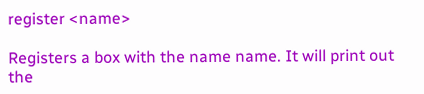register <name>

Registers a box with the name name. It will print out the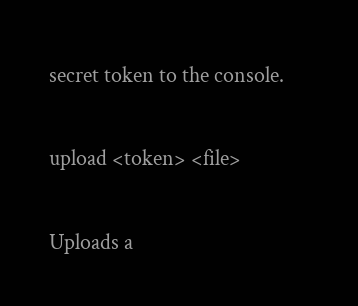secret token to the console.

upload <token> <file>

Uploads a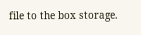file to the box storage.